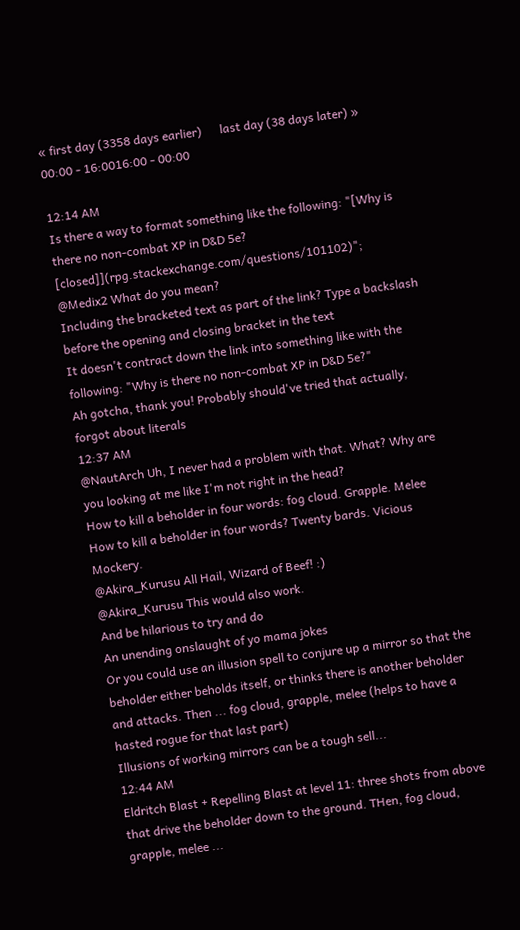« first day (3358 days earlier)      last day (38 days later) »
00:00 - 16:0016:00 - 00:00

12:14 AM
Is there a way to format something like the following: "[Why is there no non-combat XP in D&D 5e? [closed]](rpg.stackexchange.com/questions/101102)";
@Medix2 What do you mean?
Including the bracketed text as part of the link? Type a backslash before the opening and closing bracket in the text
It doesn't contract down the link into something like with the following: "Why is there no non-combat XP in D&D 5e?"
Ah gotcha, thank you! Probably should've tried that actually, forgot about literals
12:37 AM
@NautArch Uh, I never had a problem with that. What? Why are you looking at me like I'm not right in the head?
How to kill a beholder in four words: fog cloud. Grapple. Melee
How to kill a beholder in four words? Twenty bards. Vicious Mockery.
@Akira_Kurusu All Hail, Wizard of Beef! :)
@Akira_Kurusu This would also work.
And be hilarious to try and do
An unending onslaught of yo mama jokes
Or you could use an illusion spell to conjure up a mirror so that the beholder either beholds itself, or thinks there is another beholder and attacks. Then ... fog cloud, grapple, melee (helps to have a hasted rogue for that last part)
Illusions of working mirrors can be a tough sell...
12:44 AM
Eldritch Blast + Repelling Blast at level 11: three shots from above that drive the beholder down to the ground. THen, fog cloud, grapple, melee ...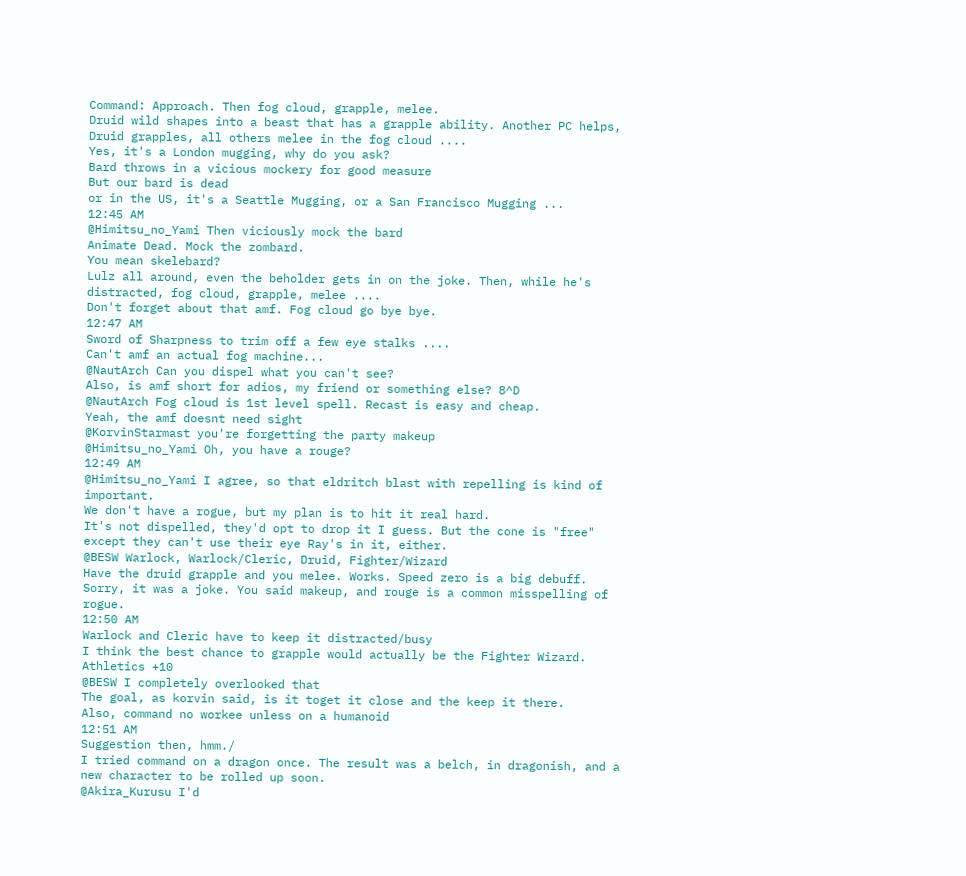Command: Approach. Then fog cloud, grapple, melee.
Druid wild shapes into a beast that has a grapple ability. Another PC helps, Druid grapples, all others melee in the fog cloud ....
Yes, it's a London mugging, why do you ask?
Bard throws in a vicious mockery for good measure
But our bard is dead
or in the US, it's a Seattle Mugging, or a San Francisco Mugging ...
12:45 AM
@Himitsu_no_Yami Then viciously mock the bard
Animate Dead. Mock the zombard.
You mean skelebard?
Lulz all around, even the beholder gets in on the joke. Then, while he's distracted, fog cloud, grapple, melee ....
Don't forget about that amf. Fog cloud go bye bye.
12:47 AM
Sword of Sharpness to trim off a few eye stalks ....
Can't amf an actual fog machine...
@NautArch Can you dispel what you can't see?
Also, is amf short for adios, my friend or something else? 8^D
@NautArch Fog cloud is 1st level spell. Recast is easy and cheap.
Yeah, the amf doesnt need sight
@KorvinStarmast you're forgetting the party makeup
@Himitsu_no_Yami Oh, you have a rouge?
12:49 AM
@Himitsu_no_Yami I agree, so that eldritch blast with repelling is kind of important.
We don't have a rogue, but my plan is to hit it real hard.
It's not dispelled, they'd opt to drop it I guess. But the cone is "free" except they can't use their eye Ray's in it, either.
@BESW Warlock, Warlock/Cleric, Druid, Fighter/Wizard
Have the druid grapple and you melee. Works. Speed zero is a big debuff.
Sorry, it was a joke. You said makeup, and rouge is a common misspelling of rogue.
12:50 AM
Warlock and Cleric have to keep it distracted/busy
I think the best chance to grapple would actually be the Fighter Wizard. Athletics +10
@BESW I completely overlooked that
The goal, as korvin said, is it toget it close and the keep it there.
Also, command no workee unless on a humanoid
12:51 AM
Suggestion then, hmm./
I tried command on a dragon once. The result was a belch, in dragonish, and a new character to be rolled up soon.
@Akira_Kurusu I'd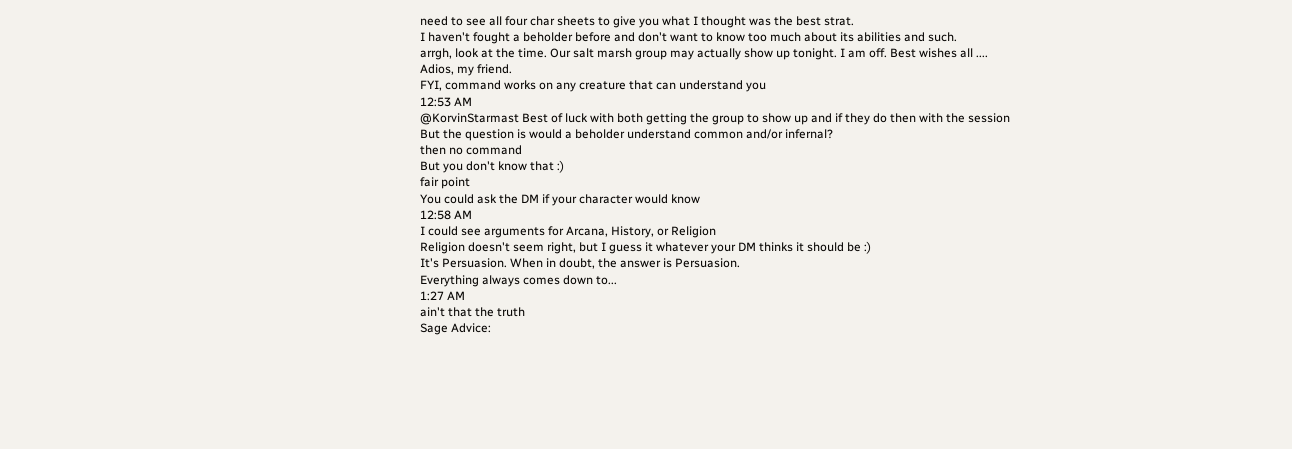need to see all four char sheets to give you what I thought was the best strat.
I haven't fought a beholder before and don't want to know too much about its abilities and such.
arrgh, look at the time. Our salt marsh group may actually show up tonight. I am off. Best wishes all ....
Adios, my friend.
FYI, command works on any creature that can understand you
12:53 AM
@KorvinStarmast Best of luck with both getting the group to show up and if they do then with the session
But the question is would a beholder understand common and/or infernal?
then no command
But you don't know that :)
fair point
You could ask the DM if your character would know
12:58 AM
I could see arguments for Arcana, History, or Religion
Religion doesn't seem right, but I guess it whatever your DM thinks it should be :)
It's Persuasion. When in doubt, the answer is Persuasion.
Everything always comes down to...
1:27 AM
ain't that the truth
Sage Advice: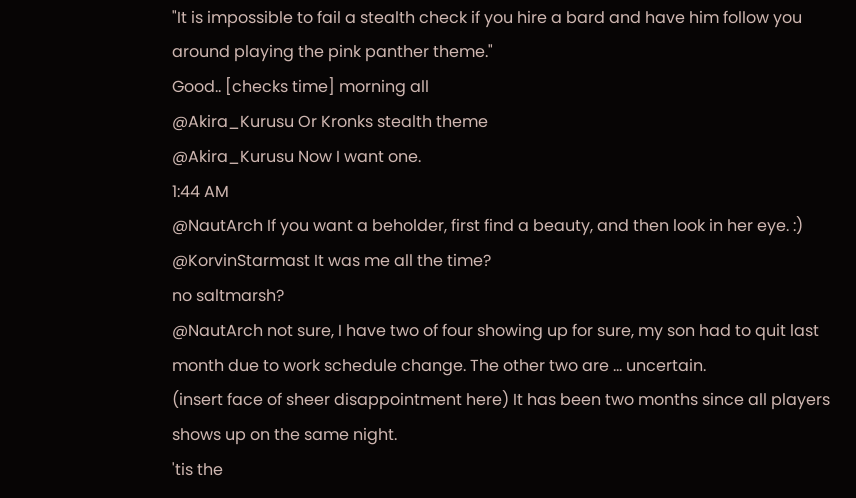"It is impossible to fail a stealth check if you hire a bard and have him follow you around playing the pink panther theme."
Good.. [checks time] morning all
@Akira_Kurusu Or Kronks stealth theme
@Akira_Kurusu Now I want one.
1:44 AM
@NautArch If you want a beholder, first find a beauty, and then look in her eye. :)
@KorvinStarmast It was me all the time?
no saltmarsh?
@NautArch not sure, I have two of four showing up for sure, my son had to quit last month due to work schedule change. The other two are ... uncertain.
(insert face of sheer disappointment here) It has been two months since all players shows up on the same night.
'tis the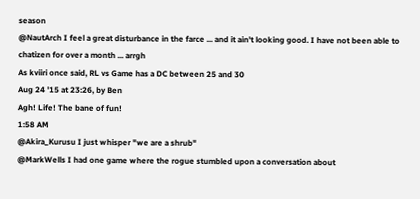season
@NautArch I feel a great disturbance in the farce ... and it ain't looking good. I have not been able to chatizen for over a month ... arrgh
As kviiri once said, RL vs Game has a DC between 25 and 30
Aug 24 '15 at 23:26, by Ben
Agh! Life! The bane of fun!
1:58 AM
@Akira_Kurusu I just whisper "we are a shrub"
@MarkWells I had one game where the rogue stumbled upon a conversation about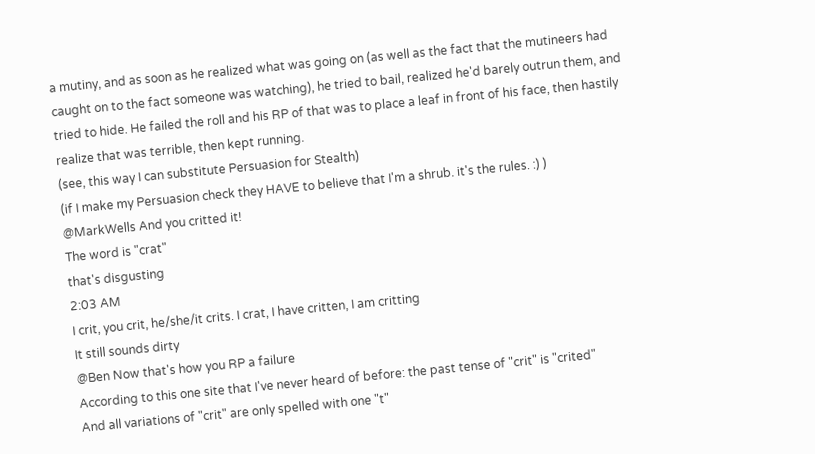a mutiny, and as soon as he realized what was going on (as well as the fact that the mutineers had caught on to the fact someone was watching), he tried to bail, realized he'd barely outrun them, and tried to hide. He failed the roll and his RP of that was to place a leaf in front of his face, then hastily realize that was terrible, then kept running.
(see, this way I can substitute Persuasion for Stealth)
(if I make my Persuasion check they HAVE to believe that I'm a shrub. it's the rules. :) )
@MarkWells And you critted it!
The word is "crat"
that's disgusting
2:03 AM
I crit, you crit, he/she/it crits. I crat, I have critten, I am critting
It still sounds dirty
@Ben Now that's how you RP a failure
According to this one site that I've never heard of before: the past tense of "crit" is "crited"
And all variations of "crit" are only spelled with one "t"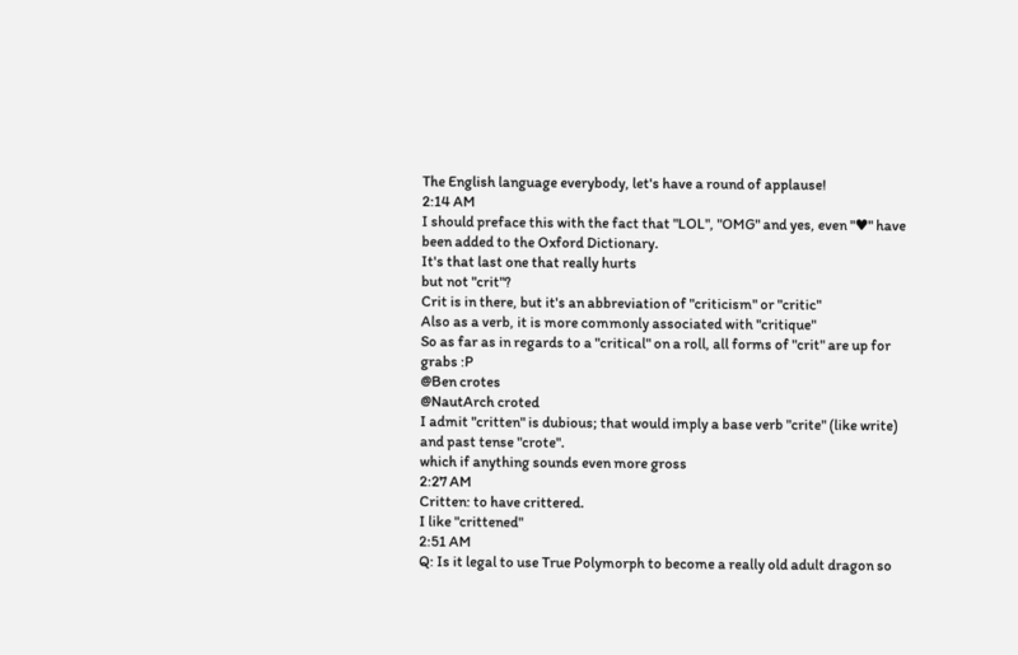The English language everybody, let's have a round of applause!
2:14 AM
I should preface this with the fact that "LOL", "OMG" and yes, even "♥" have been added to the Oxford Dictionary.
It's that last one that really hurts
but not "crit"?
Crit is in there, but it's an abbreviation of "criticism" or "critic"
Also as a verb, it is more commonly associated with "critique"
So as far as in regards to a "critical" on a roll, all forms of "crit" are up for grabs :P
@Ben crotes
@NautArch croted
I admit "critten" is dubious; that would imply a base verb "crite" (like write) and past tense "crote".
which if anything sounds even more gross
2:27 AM
Critten: to have crittered.
I like "crittened"
2:51 AM
Q: Is it legal to use True Polymorph to become a really old adult dragon so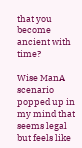that you become ancient with time?

Wise ManA scenario popped up in my mind that seems legal but feels like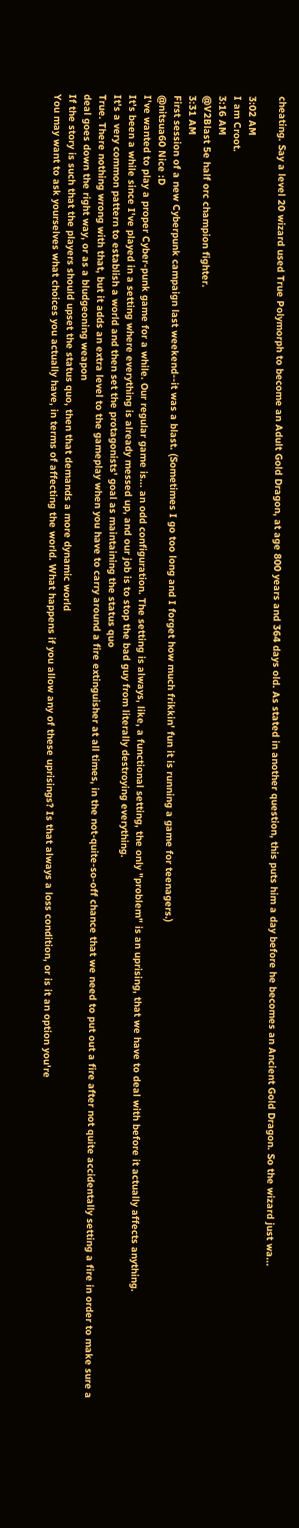cheating. Say a level 20 wizard used True Polymorph to become an Adult Gold Dragon, at age 800 years and 364 days old. As stated in another question, this puts him a day before he becomes an Ancient Gold Dragon. So the wizard just wa...

3:02 AM
I am Croot.
3:16 AM
@V2Blast 5e half orc champion fighter.
3:31 AM
First session of a new Cyberpunk campaign last weekend--it was a blast. (Sometimes I go too long and I forget how much frikkin' fun it is running a game for teenagers.)
@nitsua60 Nice :D
I've wanted to play a proper Cyber-punk game for a while. Our regular game is... an odd configuration. The setting is always, like, a functional setting, the only "problem" is an uprising, that we have to deal with before it actually affects anything.
It's been a while since I've played in a setting where everything is already messed up, and our job is to stop the bad guy from literally destroying everything.
It's a very common pattern to establish a world and then set the protagonists' goal as maintaining the status quo
True. There nothing wrong with that, but it adds an extra level to the gameplay when you have to carry around a fire extinguisher at all times, in the not-quite-so-off chance that we need to put out a fire after not quite accidentally setting a fire in order to make sure a deal goes down the right way, or as a bludgeoning weapon
If the story is such that the players should upset the status quo, then that demands a more dynamic world
You may want to ask yourselves what choices you actually have, in terms of affecting the world. What happens if you allow any of these uprisings? Is that always a loss condition, or is it an option you're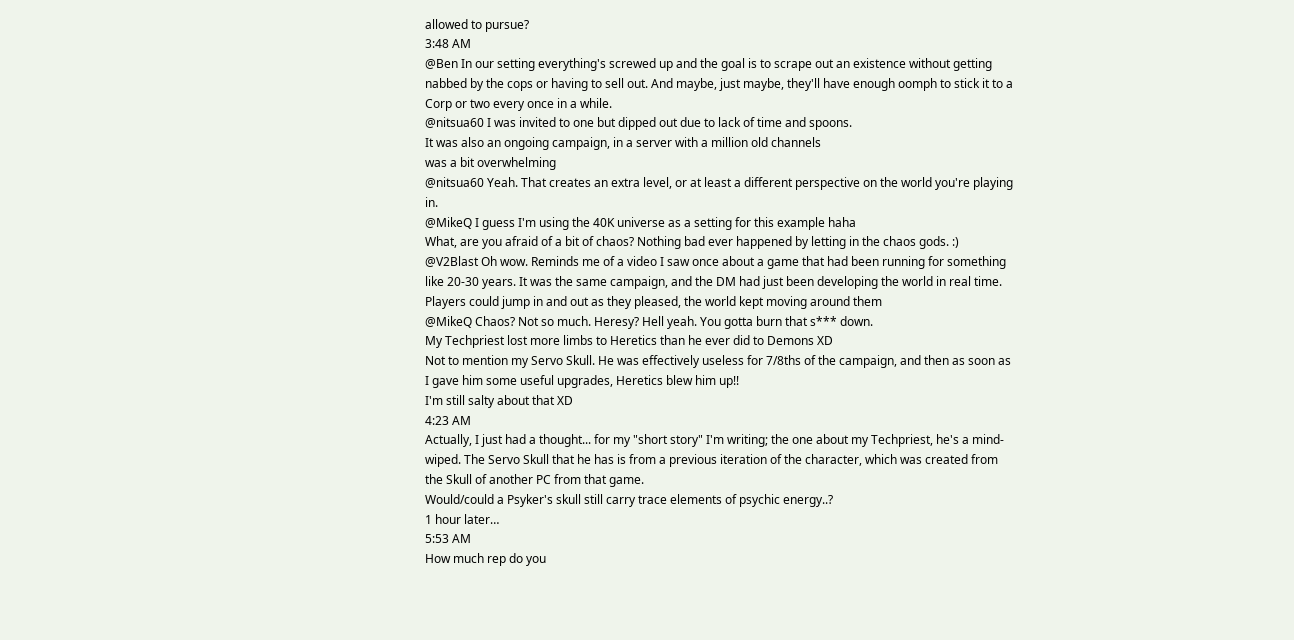allowed to pursue?
3:48 AM
@Ben In our setting everything's screwed up and the goal is to scrape out an existence without getting nabbed by the cops or having to sell out. And maybe, just maybe, they'll have enough oomph to stick it to a Corp or two every once in a while.
@nitsua60 I was invited to one but dipped out due to lack of time and spoons.
It was also an ongoing campaign, in a server with a million old channels
was a bit overwhelming
@nitsua60 Yeah. That creates an extra level, or at least a different perspective on the world you're playing in.
@MikeQ I guess I'm using the 40K universe as a setting for this example haha
What, are you afraid of a bit of chaos? Nothing bad ever happened by letting in the chaos gods. :)
@V2Blast Oh wow. Reminds me of a video I saw once about a game that had been running for something like 20-30 years. It was the same campaign, and the DM had just been developing the world in real time. Players could jump in and out as they pleased, the world kept moving around them
@MikeQ Chaos? Not so much. Heresy? Hell yeah. You gotta burn that s*** down.
My Techpriest lost more limbs to Heretics than he ever did to Demons XD
Not to mention my Servo Skull. He was effectively useless for 7/8ths of the campaign, and then as soon as I gave him some useful upgrades, Heretics blew him up!!
I'm still salty about that XD
4:23 AM
Actually, I just had a thought... for my "short story" I'm writing; the one about my Techpriest, he's a mind-wiped. The Servo Skull that he has is from a previous iteration of the character, which was created from the Skull of another PC from that game.
Would/could a Psyker's skull still carry trace elements of psychic energy..?
1 hour later…
5:53 AM
How much rep do you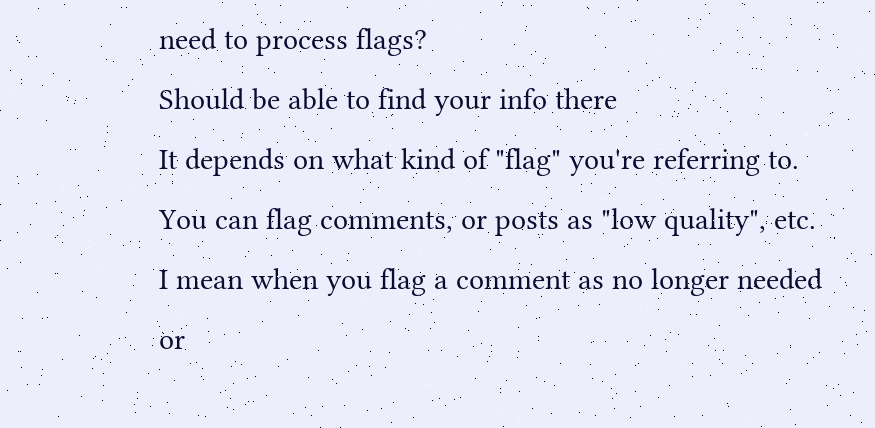need to process flags?
Should be able to find your info there
It depends on what kind of "flag" you're referring to. You can flag comments, or posts as "low quality", etc.
I mean when you flag a comment as no longer needed or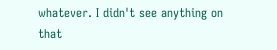whatever. I didn't see anything on that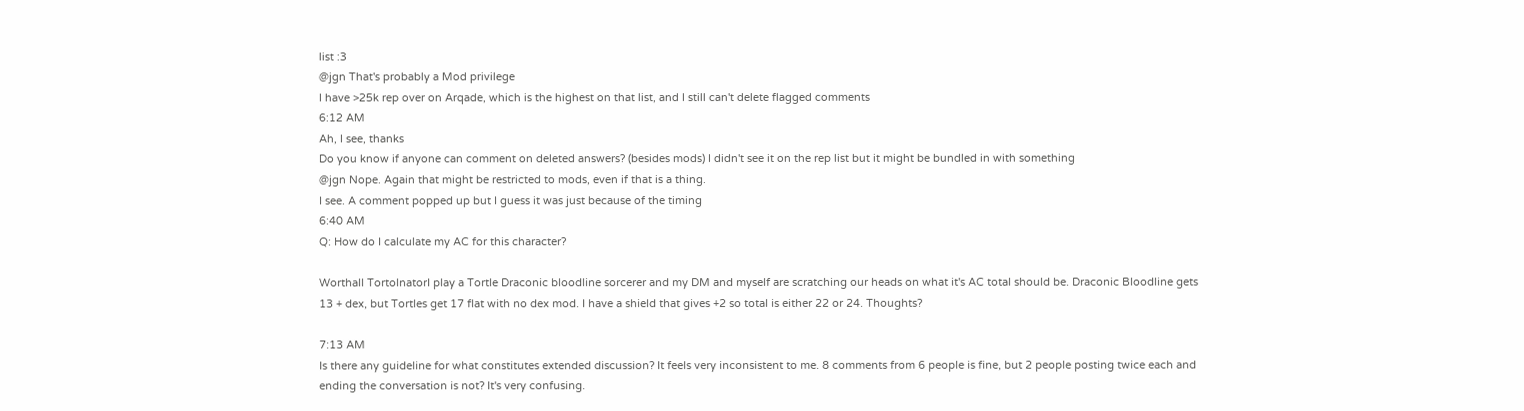list :3
@jgn That's probably a Mod privilege
I have >25k rep over on Arqade, which is the highest on that list, and I still can't delete flagged comments
6:12 AM
Ah, I see, thanks
Do you know if anyone can comment on deleted answers? (besides mods) I didn't see it on the rep list but it might be bundled in with something
@jgn Nope. Again that might be restricted to mods, even if that is a thing.
I see. A comment popped up but I guess it was just because of the timing
6:40 AM
Q: How do I calculate my AC for this character?

Worthall TortolnatorI play a Tortle Draconic bloodline sorcerer and my DM and myself are scratching our heads on what it's AC total should be. Draconic Bloodline gets 13 + dex, but Tortles get 17 flat with no dex mod. I have a shield that gives +2 so total is either 22 or 24. Thoughts?

7:13 AM
Is there any guideline for what constitutes extended discussion? It feels very inconsistent to me. 8 comments from 6 people is fine, but 2 people posting twice each and ending the conversation is not? It's very confusing.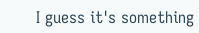I guess it's something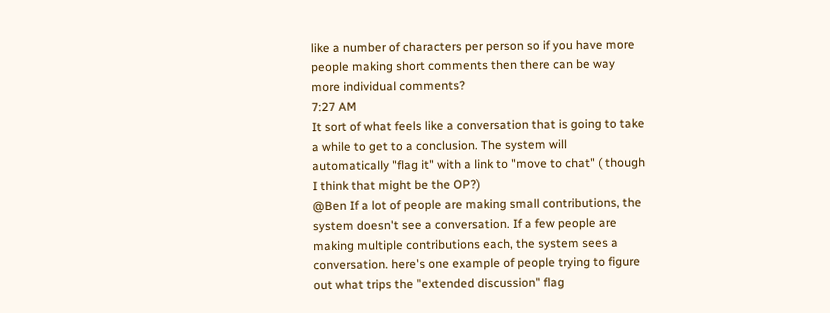like a number of characters per person so if you have more people making short comments then there can be way more individual comments?
7:27 AM
It sort of what feels like a conversation that is going to take a while to get to a conclusion. The system will automatically "flag it" with a link to "move to chat" ( though I think that might be the OP?)
@Ben If a lot of people are making small contributions, the system doesn't see a conversation. If a few people are making multiple contributions each, the system sees a conversation. here's one example of people trying to figure out what trips the "extended discussion" flag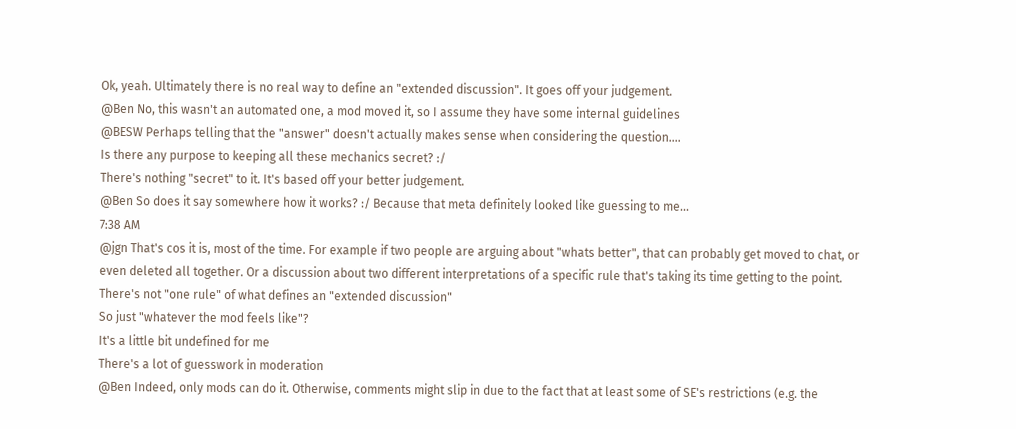Ok, yeah. Ultimately there is no real way to define an "extended discussion". It goes off your judgement.
@Ben No, this wasn't an automated one, a mod moved it, so I assume they have some internal guidelines
@BESW Perhaps telling that the "answer" doesn't actually makes sense when considering the question....
Is there any purpose to keeping all these mechanics secret? :/
There's nothing "secret" to it. It's based off your better judgement.
@Ben So does it say somewhere how it works? :/ Because that meta definitely looked like guessing to me...
7:38 AM
@jgn That's cos it is, most of the time. For example if two people are arguing about "whats better", that can probably get moved to chat, or even deleted all together. Or a discussion about two different interpretations of a specific rule that's taking its time getting to the point.
There's not "one rule" of what defines an "extended discussion"
So just "whatever the mod feels like"?
It's a little bit undefined for me
There's a lot of guesswork in moderation
@Ben Indeed, only mods can do it. Otherwise, comments might slip in due to the fact that at least some of SE's restrictions (e.g. the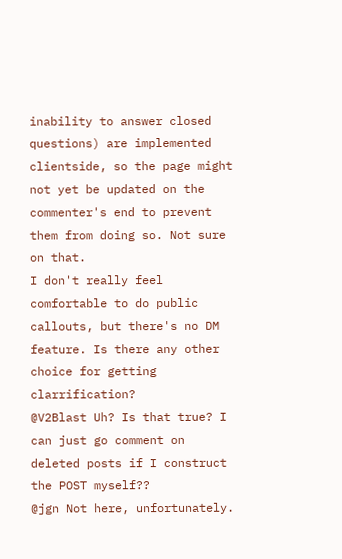inability to answer closed questions) are implemented clientside, so the page might not yet be updated on the commenter's end to prevent them from doing so. Not sure on that.
I don't really feel comfortable to do public callouts, but there's no DM feature. Is there any other choice for getting clarrification?
@V2Blast Uh? Is that true? I can just go comment on deleted posts if I construct the POST myself??
@jgn Not here, unfortunately.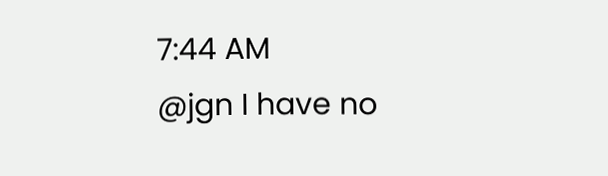7:44 AM
@jgn I have no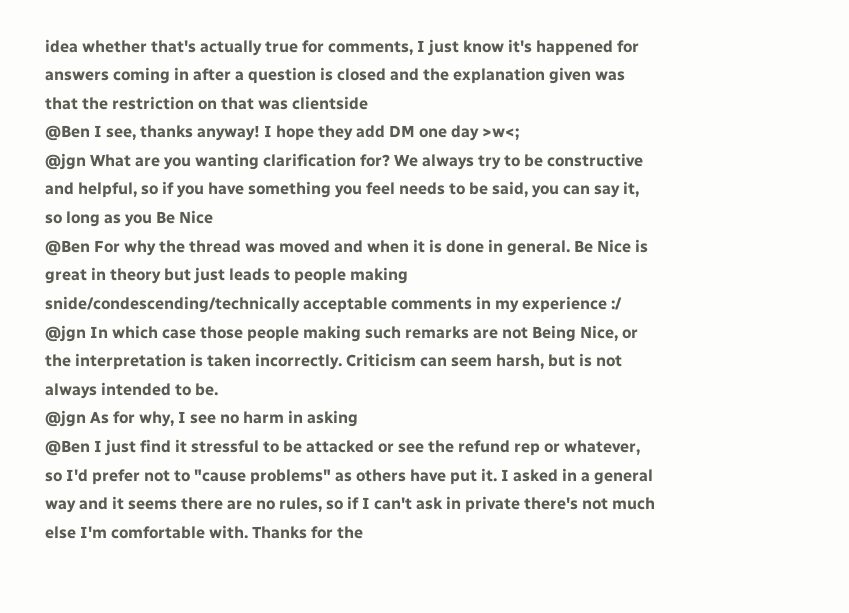idea whether that's actually true for comments, I just know it's happened for answers coming in after a question is closed and the explanation given was that the restriction on that was clientside
@Ben I see, thanks anyway! I hope they add DM one day >w<;
@jgn What are you wanting clarification for? We always try to be constructive and helpful, so if you have something you feel needs to be said, you can say it, so long as you Be Nice
@Ben For why the thread was moved and when it is done in general. Be Nice is great in theory but just leads to people making snide/condescending/technically acceptable comments in my experience :/
@jgn In which case those people making such remarks are not Being Nice, or the interpretation is taken incorrectly. Criticism can seem harsh, but is not always intended to be.
@jgn As for why, I see no harm in asking
@Ben I just find it stressful to be attacked or see the refund rep or whatever, so I'd prefer not to "cause problems" as others have put it. I asked in a general way and it seems there are no rules, so if I can't ask in private there's not much else I'm comfortable with. Thanks for the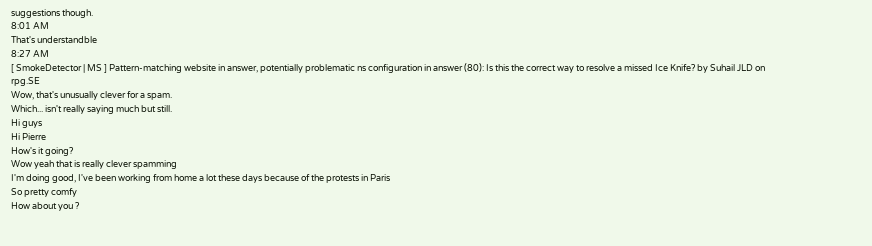suggestions though.
8:01 AM
That's understandble
8:27 AM
[ SmokeDetector | MS ] Pattern-matching website in answer, potentially problematic ns configuration in answer (80): Is this the correct way to resolve a missed Ice Knife? by Suhail JLD on rpg.SE
Wow, that's unusually clever for a spam.
Which... isn't really saying much but still.
Hi guys
Hi Pierre
How's it going?
Wow yeah that is really clever spamming
I'm doing good, I've been working from home a lot these days because of the protests in Paris
So pretty comfy
How about you ?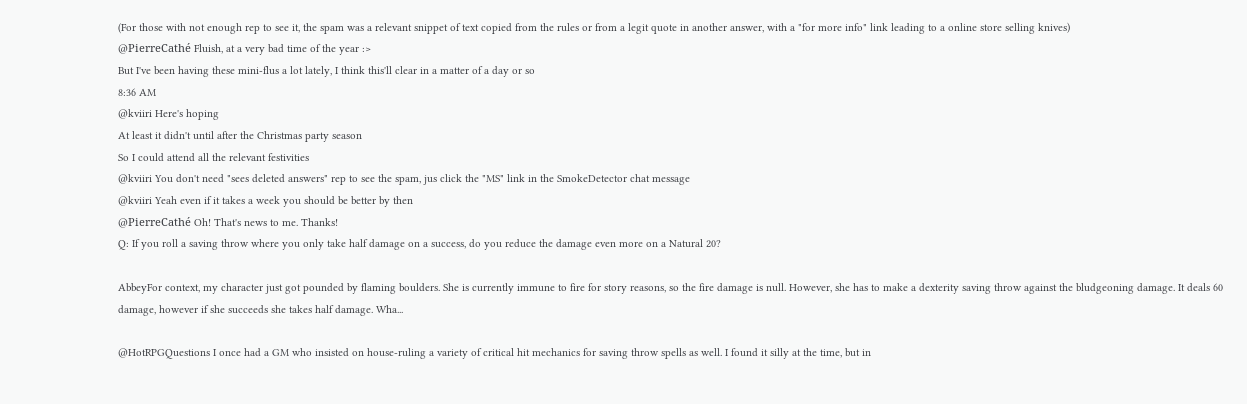(For those with not enough rep to see it, the spam was a relevant snippet of text copied from the rules or from a legit quote in another answer, with a "for more info" link leading to a online store selling knives)
@PierreCathé Fluish, at a very bad time of the year :>
But I've been having these mini-flus a lot lately, I think this'll clear in a matter of a day or so
8:36 AM
@kviiri Here's hoping
At least it didn't until after the Christmas party season
So I could attend all the relevant festivities
@kviiri You don't need "sees deleted answers" rep to see the spam, jus click the "MS" link in the SmokeDetector chat message
@kviiri Yeah even if it takes a week you should be better by then
@PierreCathé Oh! That's news to me. Thanks!
Q: If you roll a saving throw where you only take half damage on a success, do you reduce the damage even more on a Natural 20?

AbbeyFor context, my character just got pounded by flaming boulders. She is currently immune to fire for story reasons, so the fire damage is null. However, she has to make a dexterity saving throw against the bludgeoning damage. It deals 60 damage, however if she succeeds she takes half damage. Wha...

@HotRPGQuestions I once had a GM who insisted on house-ruling a variety of critical hit mechanics for saving throw spells as well. I found it silly at the time, but in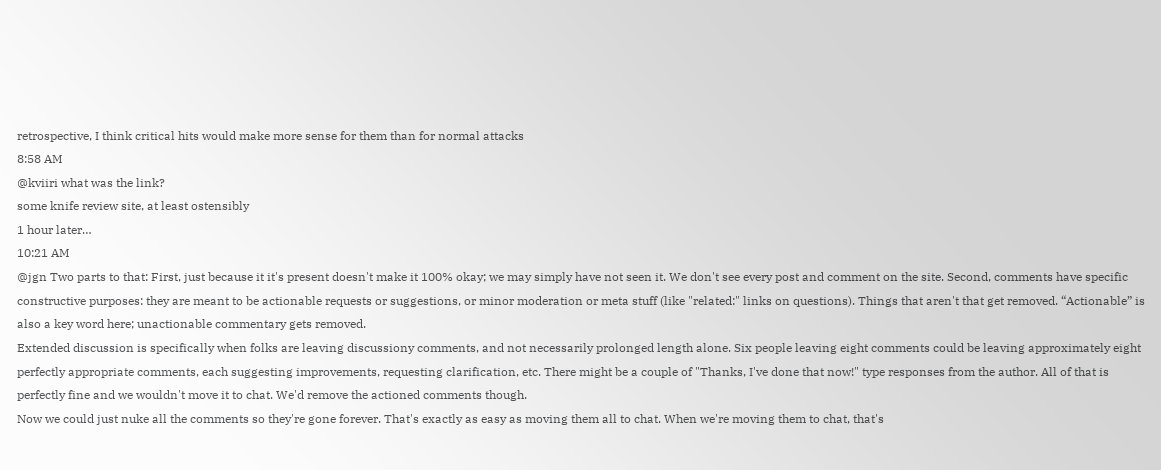retrospective, I think critical hits would make more sense for them than for normal attacks
8:58 AM
@kviiri what was the link?
some knife review site, at least ostensibly
1 hour later…
10:21 AM
@jgn Two parts to that: First, just because it it's present doesn't make it 100% okay; we may simply have not seen it. We don't see every post and comment on the site. Second, comments have specific constructive purposes: they are meant to be actionable requests or suggestions, or minor moderation or meta stuff (like "related:" links on questions). Things that aren't that get removed. “Actionable” is also a key word here; unactionable commentary gets removed.
Extended discussion is specifically when folks are leaving discussiony comments, and not necessarily prolonged length alone. Six people leaving eight comments could be leaving approximately eight perfectly appropriate comments, each suggesting improvements, requesting clarification, etc. There might be a couple of "Thanks, I've done that now!" type responses from the author. All of that is perfectly fine and we wouldn't move it to chat. We'd remove the actioned comments though.
Now we could just nuke all the comments so they're gone forever. That's exactly as easy as moving them all to chat. When we're moving them to chat, that's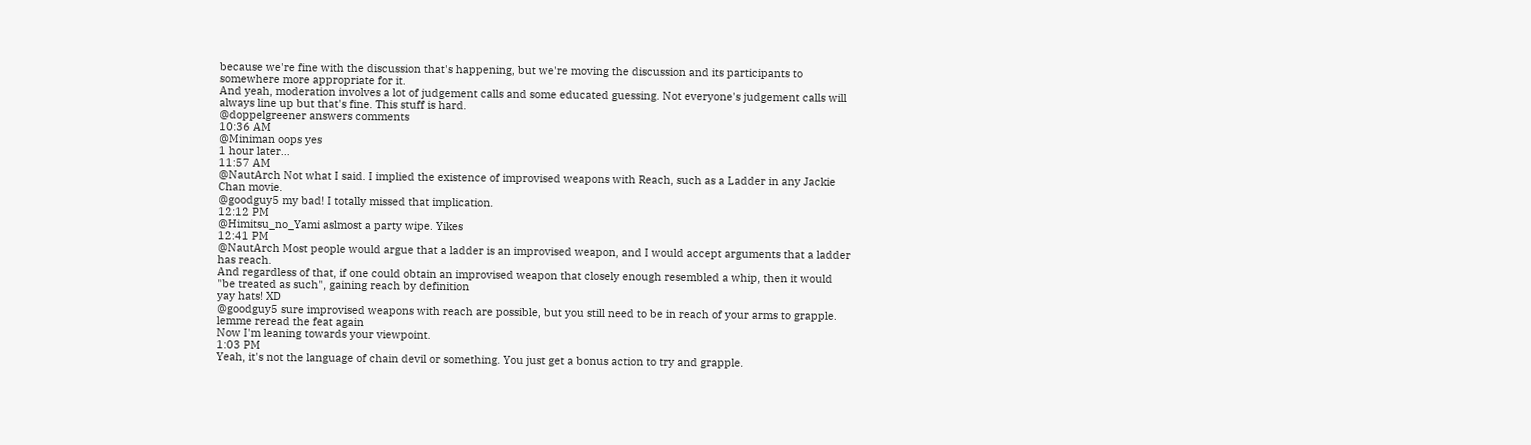because we're fine with the discussion that's happening, but we're moving the discussion and its participants to somewhere more appropriate for it.
And yeah, moderation involves a lot of judgement calls and some educated guessing. Not everyone's judgement calls will always line up but that's fine. This stuff is hard.
@doppelgreener answers comments
10:36 AM
@Miniman oops yes
1 hour later…
11:57 AM
@NautArch Not what I said. I implied the existence of improvised weapons with Reach, such as a Ladder in any Jackie Chan movie.
@goodguy5 my bad! I totally missed that implication.
12:12 PM
@Himitsu_no_Yami aslmost a party wipe. Yikes
12:41 PM
@NautArch Most people would argue that a ladder is an improvised weapon, and I would accept arguments that a ladder has reach.
And regardless of that, if one could obtain an improvised weapon that closely enough resembled a whip, then it would "be treated as such", gaining reach by definition
yay hats! XD
@goodguy5 sure improvised weapons with reach are possible, but you still need to be in reach of your arms to grapple.
lemme reread the feat again
Now I'm leaning towards your viewpoint.
1:03 PM
Yeah, it's not the language of chain devil or something. You just get a bonus action to try and grapple.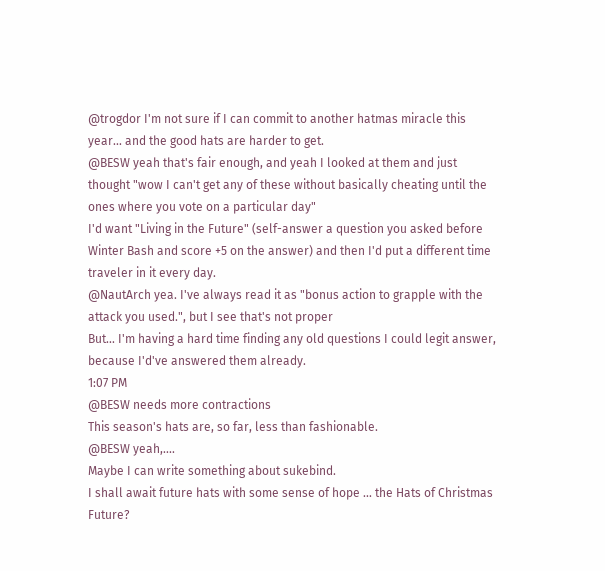@trogdor I'm not sure if I can commit to another hatmas miracle this year... and the good hats are harder to get.
@BESW yeah that's fair enough, and yeah I looked at them and just thought "wow I can't get any of these without basically cheating until the ones where you vote on a particular day"
I'd want "Living in the Future" (self-answer a question you asked before Winter Bash and score +5 on the answer) and then I'd put a different time traveler in it every day.
@NautArch yea. I've always read it as "bonus action to grapple with the attack you used.", but I see that's not proper
But... I'm having a hard time finding any old questions I could legit answer, because I'd've answered them already.
1:07 PM
@BESW needs more contractions
This season's hats are, so far, less than fashionable.
@BESW yeah,....
Maybe I can write something about sukebind.
I shall await future hats with some sense of hope ... the Hats of Christmas Future?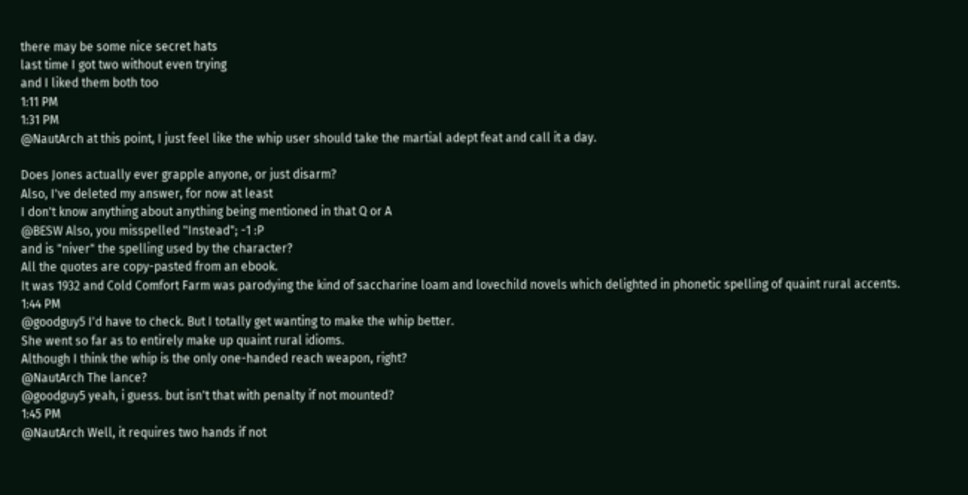there may be some nice secret hats
last time I got two without even trying
and I liked them both too
1:11 PM
1:31 PM
@NautArch at this point, I just feel like the whip user should take the martial adept feat and call it a day.

Does Jones actually ever grapple anyone, or just disarm?
Also, I've deleted my answer, for now at least
I don't know anything about anything being mentioned in that Q or A
@BESW Also, you misspelled "Instead"; -1 :P
and is "niver" the spelling used by the character?
All the quotes are copy-pasted from an ebook.
It was 1932 and Cold Comfort Farm was parodying the kind of saccharine loam and lovechild novels which delighted in phonetic spelling of quaint rural accents.
1:44 PM
@goodguy5 I'd have to check. But I totally get wanting to make the whip better.
She went so far as to entirely make up quaint rural idioms.
Although I think the whip is the only one-handed reach weapon, right?
@NautArch The lance?
@goodguy5 yeah, i guess. but isn't that with penalty if not mounted?
1:45 PM
@NautArch Well, it requires two hands if not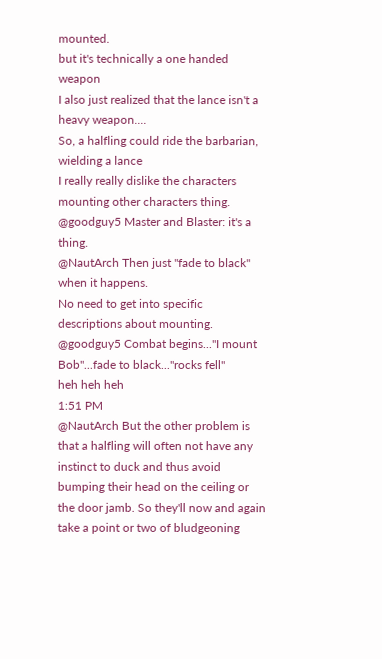mounted.
but it's technically a one handed weapon
I also just realized that the lance isn't a heavy weapon....
So, a halfling could ride the barbarian, wielding a lance
I really really dislike the characters mounting other characters thing.
@goodguy5 Master and Blaster: it's a thing.
@NautArch Then just "fade to black" when it happens.
No need to get into specific descriptions about mounting.
@goodguy5 Combat begins..."I mount Bob"...fade to black..."rocks fell"
heh heh heh
1:51 PM
@NautArch But the other problem is that a halfling will often not have any instinct to duck and thus avoid bumping their head on the ceiling or the door jamb. So they'll now and again take a point or two of bludgeoning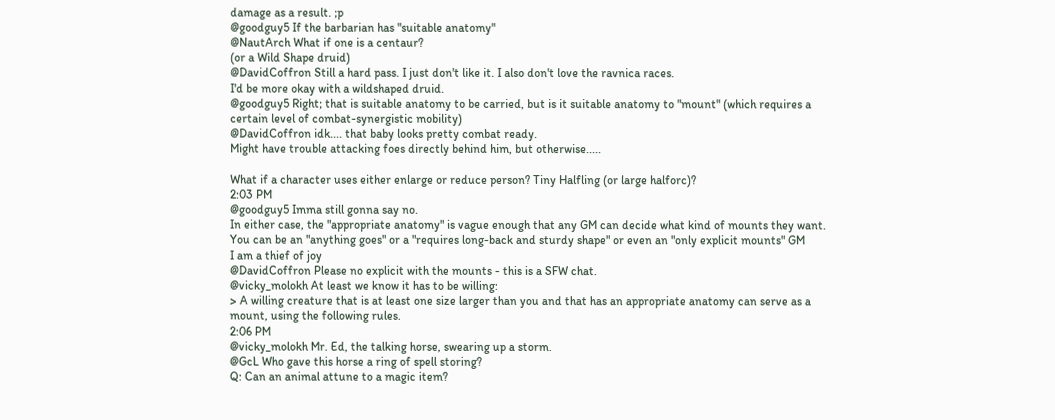damage as a result. ;p
@goodguy5 If the barbarian has "suitable anatomy"
@NautArch What if one is a centaur?
(or a Wild Shape druid)
@DavidCoffron Still a hard pass. I just don't like it. I also don't love the ravnica races.
I'd be more okay with a wildshaped druid.
@goodguy5 Right; that is suitable anatomy to be carried, but is it suitable anatomy to "mount" (which requires a certain level of combat-synergistic mobility)
@DavidCoffron idk.... that baby looks pretty combat ready.
Might have trouble attacking foes directly behind him, but otherwise.....

What if a character uses either enlarge or reduce person? Tiny Halfling (or large halforc)?
2:03 PM
@goodguy5 Imma still gonna say no.
In either case, the "appropriate anatomy" is vague enough that any GM can decide what kind of mounts they want. You can be an "anything goes" or a "requires long-back and sturdy shape" or even an "only explicit mounts" GM
I am a thief of joy
@DavidCoffron Please no explicit with the mounts - this is a SFW chat.
@vicky_molokh At least we know it has to be willing:
> A willing creature that is at least one size larger than you and that has an appropriate anatomy can serve as a mount, using the following rules.
2:06 PM
@vicky_molokh Mr. Ed, the talking horse, swearing up a storm.
@GcL Who gave this horse a ring of spell storing?
Q: Can an animal attune to a magic item?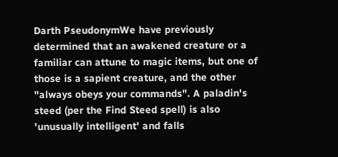Darth PseudonymWe have previously determined that an awakened creature or a familiar can attune to magic items, but one of those is a sapient creature, and the other "always obeys your commands". A paladin's steed (per the Find Steed spell) is also 'unusually intelligent' and falls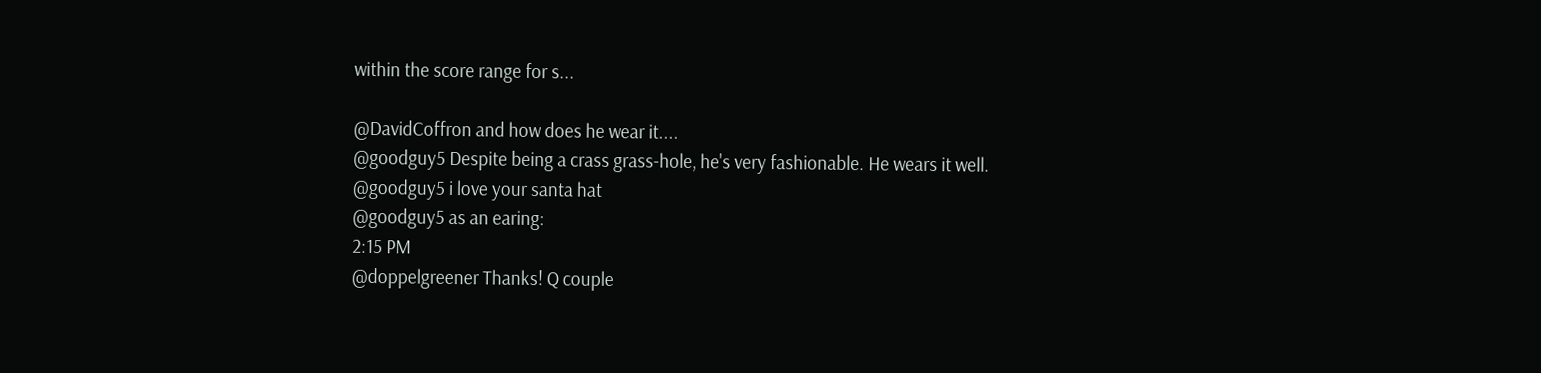within the score range for s...

@DavidCoffron and how does he wear it....
@goodguy5 Despite being a crass grass-hole, he's very fashionable. He wears it well.
@goodguy5 i love your santa hat
@goodguy5 as an earing:
2:15 PM
@doppelgreener Thanks! Q couple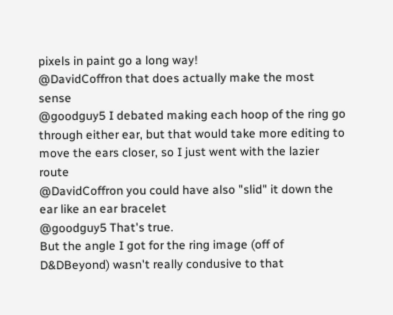pixels in paint go a long way!
@DavidCoffron that does actually make the most sense
@goodguy5 I debated making each hoop of the ring go through either ear, but that would take more editing to move the ears closer, so I just went with the lazier route
@DavidCoffron you could have also "slid" it down the ear like an ear bracelet
@goodguy5 That's true.
But the angle I got for the ring image (off of D&DBeyond) wasn't really condusive to that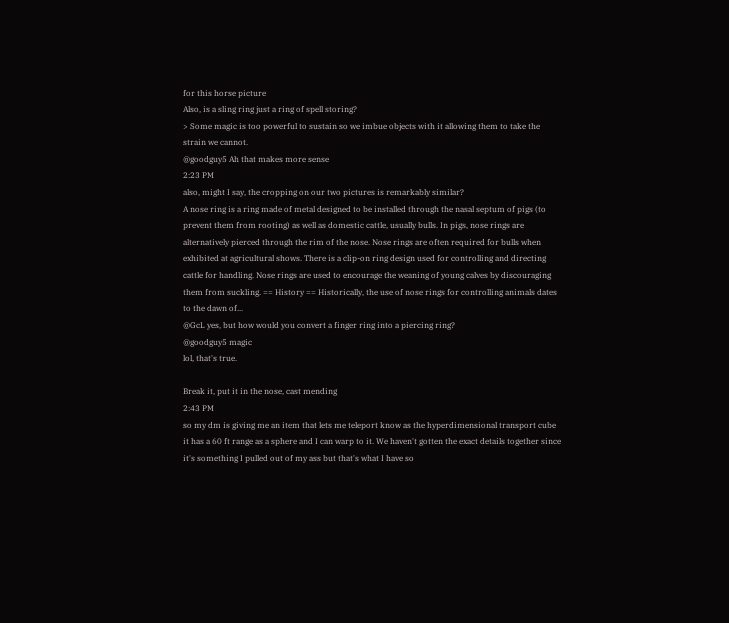for this horse picture
Also, is a sling ring just a ring of spell storing?
> Some magic is too powerful to sustain so we imbue objects with it allowing them to take the strain we cannot.
@goodguy5 Ah that makes more sense
2:23 PM
also, might I say, the cropping on our two pictures is remarkably similar?
A nose ring is a ring made of metal designed to be installed through the nasal septum of pigs (to prevent them from rooting) as well as domestic cattle, usually bulls. In pigs, nose rings are alternatively pierced through the rim of the nose. Nose rings are often required for bulls when exhibited at agricultural shows. There is a clip-on ring design used for controlling and directing cattle for handling. Nose rings are used to encourage the weaning of young calves by discouraging them from suckling. == History == Historically, the use of nose rings for controlling animals dates to the dawn of...
@GcL yes, but how would you convert a finger ring into a piercing ring?
@goodguy5 magic
lol, that's true.

Break it, put it in the nose, cast mending
2:43 PM
so my dm is giving me an item that lets me teleport know as the hyperdimensional transport cube it has a 60 ft range as a sphere and I can warp to it. We haven't gotten the exact details together since it's something I pulled out of my ass but that's what I have so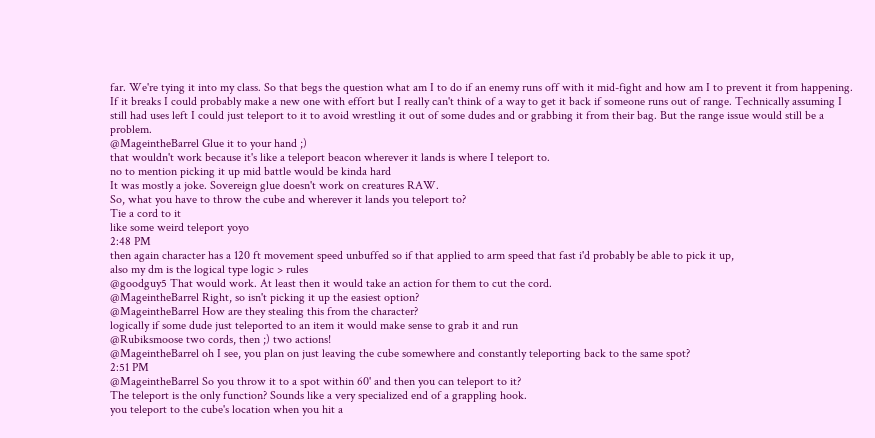far. We're tying it into my class. So that begs the question what am I to do if an enemy runs off with it mid-fight and how am I to prevent it from happening.
If it breaks I could probably make a new one with effort but I really can't think of a way to get it back if someone runs out of range. Technically assuming I still had uses left I could just teleport to it to avoid wrestling it out of some dudes and or grabbing it from their bag. But the range issue would still be a problem.
@MageintheBarrel Glue it to your hand ;)
that wouldn't work because it's like a teleport beacon wherever it lands is where I teleport to.
no to mention picking it up mid battle would be kinda hard
It was mostly a joke. Sovereign glue doesn't work on creatures RAW.
So, what you have to throw the cube and wherever it lands you teleport to?
Tie a cord to it
like some weird teleport yoyo
2:48 PM
then again character has a 120 ft movement speed unbuffed so if that applied to arm speed that fast i'd probably be able to pick it up,
also my dm is the logical type logic > rules
@goodguy5 That would work. At least then it would take an action for them to cut the cord.
@MageintheBarrel Right, so isn't picking it up the easiest option?
@MageintheBarrel How are they stealing this from the character?
logically if some dude just teleported to an item it would make sense to grab it and run
@Rubiksmoose two cords, then ;) two actions!
@MageintheBarrel oh I see, you plan on just leaving the cube somewhere and constantly teleporting back to the same spot?
2:51 PM
@MageintheBarrel So you throw it to a spot within 60' and then you can teleport to it?
The teleport is the only function? Sounds like a very specialized end of a grappling hook.
you teleport to the cube's location when you hit a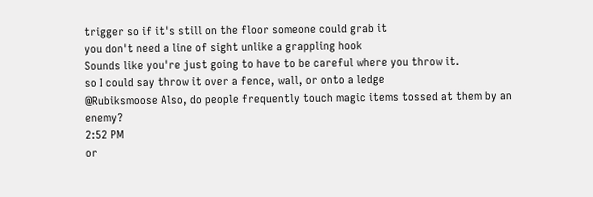trigger so if it's still on the floor someone could grab it
you don't need a line of sight unlike a grappling hook
Sounds like you're just going to have to be careful where you throw it.
so I could say throw it over a fence, wall, or onto a ledge
@Rubiksmoose Also, do people frequently touch magic items tossed at them by an enemy?
2:52 PM
or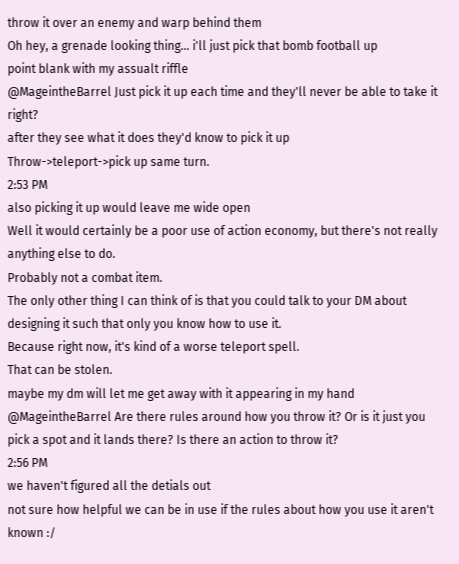throw it over an enemy and warp behind them
Oh hey, a grenade looking thing... i'll just pick that bomb football up
point blank with my assualt riffle
@MageintheBarrel Just pick it up each time and they'll never be able to take it right?
after they see what it does they'd know to pick it up
Throw->teleport->pick up same turn.
2:53 PM
also picking it up would leave me wide open
Well it would certainly be a poor use of action economy, but there's not really anything else to do.
Probably not a combat item.
The only other thing I can think of is that you could talk to your DM about designing it such that only you know how to use it.
Because right now, it's kind of a worse teleport spell.
That can be stolen.
maybe my dm will let me get away with it appearing in my hand
@MageintheBarrel Are there rules around how you throw it? Or is it just you pick a spot and it lands there? Is there an action to throw it?
2:56 PM
we haven't figured all the detials out
not sure how helpful we can be in use if the rules about how you use it aren't known :/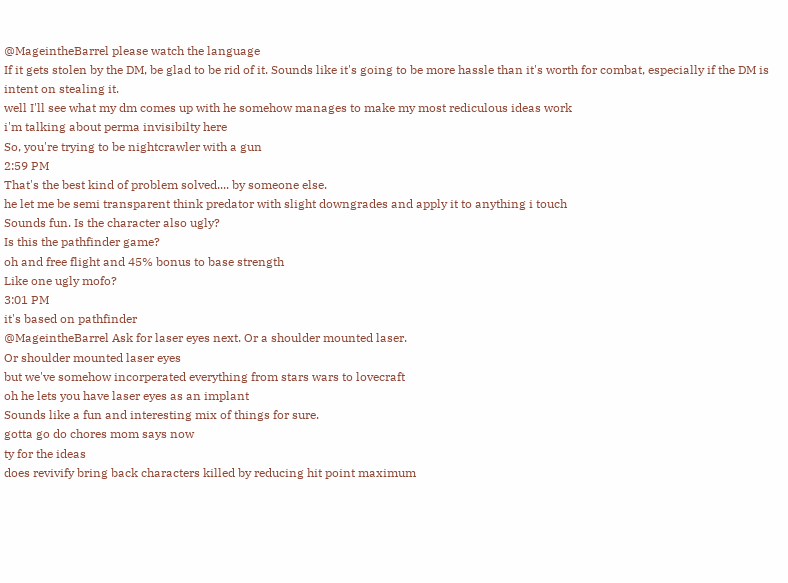@MageintheBarrel please watch the language
If it gets stolen by the DM, be glad to be rid of it. Sounds like it's going to be more hassle than it's worth for combat, especially if the DM is intent on stealing it.
well I'll see what my dm comes up with he somehow manages to make my most rediculous ideas work
i'm talking about perma invisibilty here
So, you're trying to be nightcrawler with a gun
2:59 PM
That's the best kind of problem solved.... by someone else.
he let me be semi transparent think predator with slight downgrades and apply it to anything i touch
Sounds fun. Is the character also ugly?
Is this the pathfinder game?
oh and free flight and 45% bonus to base strength
Like one ugly mofo?
3:01 PM
it's based on pathfinder
@MageintheBarrel Ask for laser eyes next. Or a shoulder mounted laser.
Or shoulder mounted laser eyes
but we've somehow incorperated everything from stars wars to lovecraft
oh he lets you have laser eyes as an implant
Sounds like a fun and interesting mix of things for sure.
gotta go do chores mom says now
ty for the ideas
does revivify bring back characters killed by reducing hit point maximum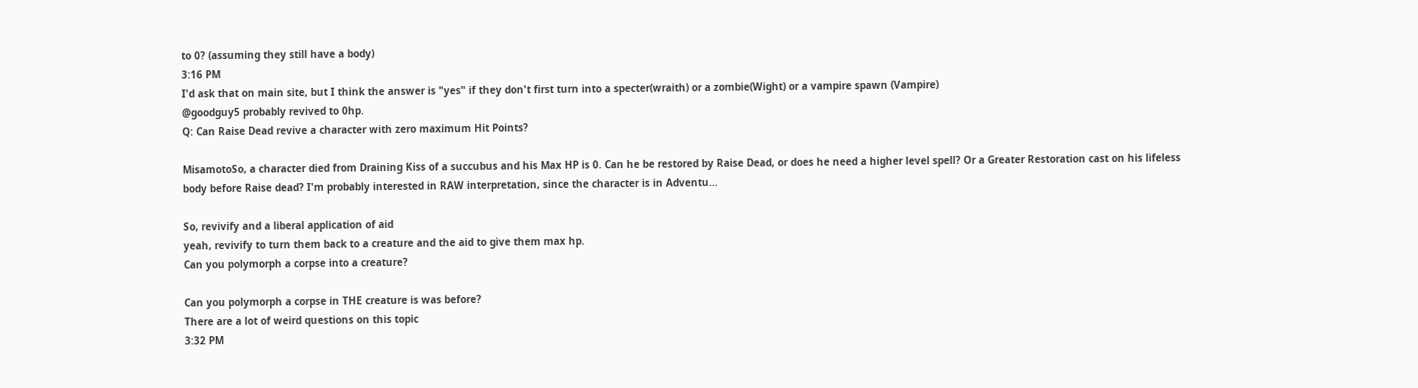to 0? (assuming they still have a body)
3:16 PM
I'd ask that on main site, but I think the answer is "yes" if they don't first turn into a specter(wraith) or a zombie(Wight) or a vampire spawn (Vampire)
@goodguy5 probably revived to 0hp.
Q: Can Raise Dead revive a character with zero maximum Hit Points?

MisamotoSo, a character died from Draining Kiss of a succubus and his Max HP is 0. Can he be restored by Raise Dead, or does he need a higher level spell? Or a Greater Restoration cast on his lifeless body before Raise dead? I'm probably interested in RAW interpretation, since the character is in Adventu...

So, revivify and a liberal application of aid
yeah, revivify to turn them back to a creature and the aid to give them max hp.
Can you polymorph a corpse into a creature?

Can you polymorph a corpse in THE creature is was before?
There are a lot of weird questions on this topic
3:32 PM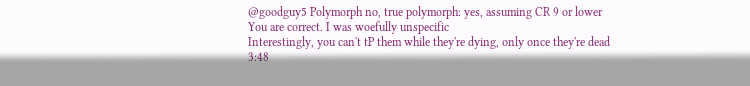@goodguy5 Polymorph no, true polymorph: yes, assuming CR 9 or lower
You are correct. I was woefully unspecific
Interestingly, you can't tP them while they're dying, only once they're dead
3:48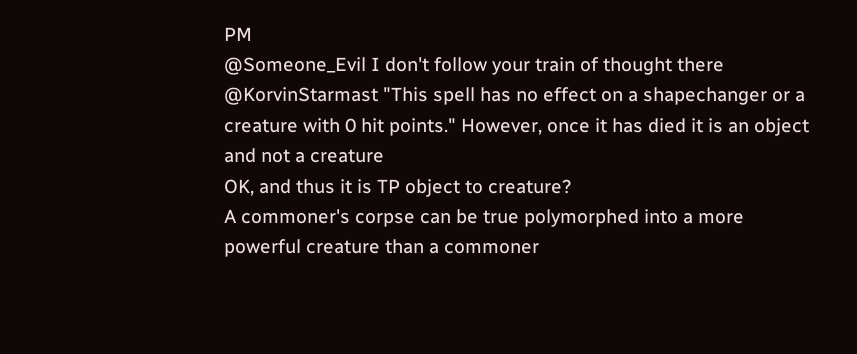PM
@Someone_Evil I don't follow your train of thought there
@KorvinStarmast "This spell has no effect on a shapechanger or a creature with 0 hit points." However, once it has died it is an object and not a creature
OK, and thus it is TP object to creature?
A commoner's corpse can be true polymorphed into a more powerful creature than a commoner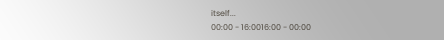itself...
00:00 - 16:0016:00 - 00:00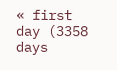« first day (3358 days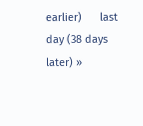earlier)      last day (38 days later) »